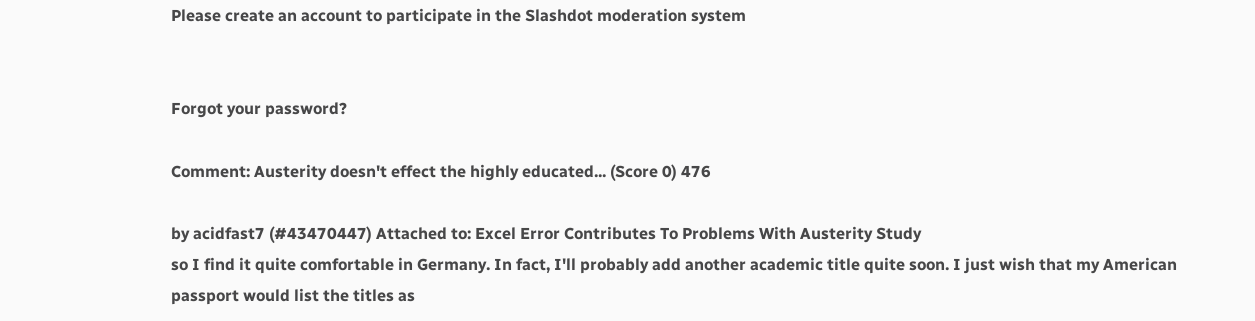Please create an account to participate in the Slashdot moderation system


Forgot your password?

Comment: Austerity doesn't effect the highly educated... (Score 0) 476

by acidfast7 (#43470447) Attached to: Excel Error Contributes To Problems With Austerity Study
so I find it quite comfortable in Germany. In fact, I'll probably add another academic title quite soon. I just wish that my American passport would list the titles as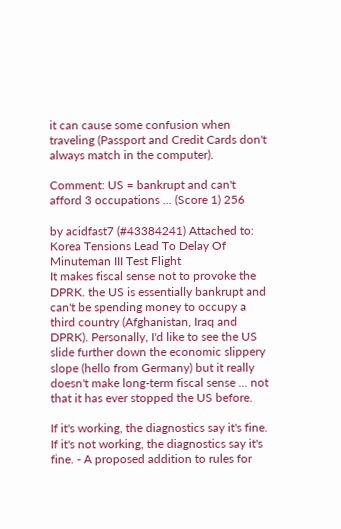it can cause some confusion when traveling (Passport and Credit Cards don't always match in the computer).

Comment: US = bankrupt and can't afford 3 occupations ... (Score 1) 256

by acidfast7 (#43384241) Attached to: Korea Tensions Lead To Delay Of Minuteman III Test Flight
It makes fiscal sense not to provoke the DPRK. the US is essentially bankrupt and can't be spending money to occupy a third country (Afghanistan, Iraq and DPRK). Personally, I'd like to see the US slide further down the economic slippery slope (hello from Germany) but it really doesn't make long-term fiscal sense ... not that it has ever stopped the US before.

If it's working, the diagnostics say it's fine. If it's not working, the diagnostics say it's fine. - A proposed addition to rules for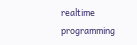realtime programming